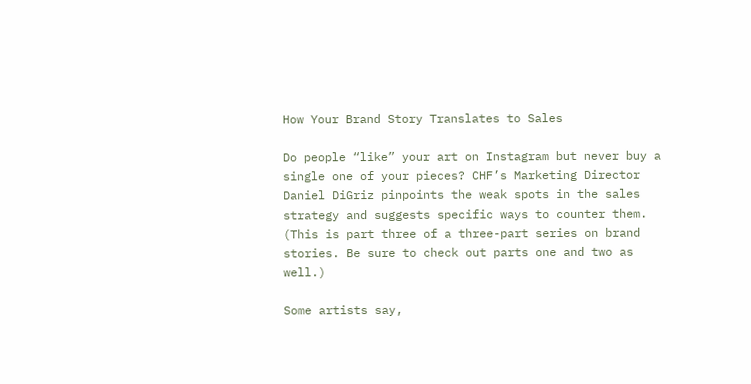How Your Brand Story Translates to Sales

Do people “like” your art on Instagram but never buy a single one of your pieces? CHF’s Marketing Director Daniel DiGriz pinpoints the weak spots in the sales strategy and suggests specific ways to counter them. (This is part three of a three-part series on brand stories. Be sure to check out parts one and two as well.)

Some artists say,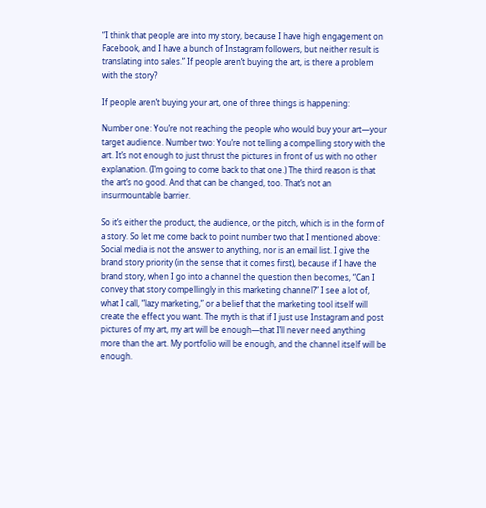“I think that people are into my story, because I have high engagement on Facebook, and I have a bunch of Instagram followers, but neither result is translating into sales.” If people aren’t buying the art, is there a problem with the story?

If people aren’t buying your art, one of three things is happening:

Number one: You’re not reaching the people who would buy your art—your target audience. Number two: You’re not telling a compelling story with the art. It’s not enough to just thrust the pictures in front of us with no other explanation. (I’m going to come back to that one.) The third reason is that the art’s no good. And that can be changed, too. That’s not an insurmountable barrier.

So it’s either the product, the audience, or the pitch, which is in the form of a story. So let me come back to point number two that I mentioned above: Social media is not the answer to anything, nor is an email list. I give the brand story priority (in the sense that it comes first), because if I have the brand story, when I go into a channel the question then becomes, “Can I convey that story compellingly in this marketing channel?” I see a lot of, what I call, “lazy marketing,” or a belief that the marketing tool itself will create the effect you want. The myth is that if I just use Instagram and post pictures of my art, my art will be enough—that I’ll never need anything more than the art. My portfolio will be enough, and the channel itself will be enough.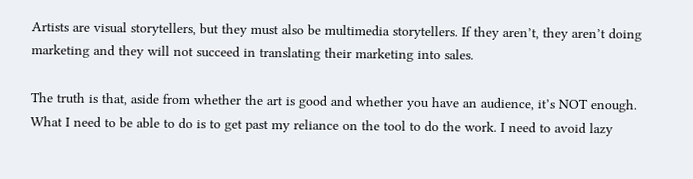Artists are visual storytellers, but they must also be multimedia storytellers. If they aren’t, they aren’t doing marketing and they will not succeed in translating their marketing into sales.

The truth is that, aside from whether the art is good and whether you have an audience, it’s NOT enough. What I need to be able to do is to get past my reliance on the tool to do the work. I need to avoid lazy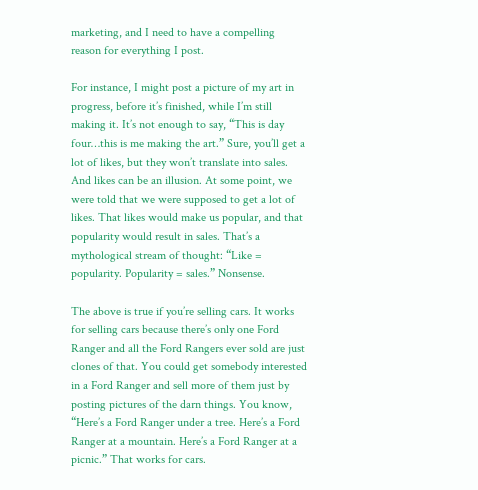marketing, and I need to have a compelling reason for everything I post.

For instance, I might post a picture of my art in progress, before it’s finished, while I’m still making it. It’s not enough to say, “This is day four…this is me making the art.” Sure, you’ll get a lot of likes, but they won’t translate into sales. And likes can be an illusion. At some point, we were told that we were supposed to get a lot of likes. That likes would make us popular, and that popularity would result in sales. That’s a mythological stream of thought: “Like = popularity. Popularity = sales.” Nonsense.

The above is true if you’re selling cars. It works for selling cars because there’s only one Ford Ranger and all the Ford Rangers ever sold are just clones of that. You could get somebody interested in a Ford Ranger and sell more of them just by posting pictures of the darn things. You know, “Here’s a Ford Ranger under a tree. Here’s a Ford Ranger at a mountain. Here’s a Ford Ranger at a picnic.” That works for cars.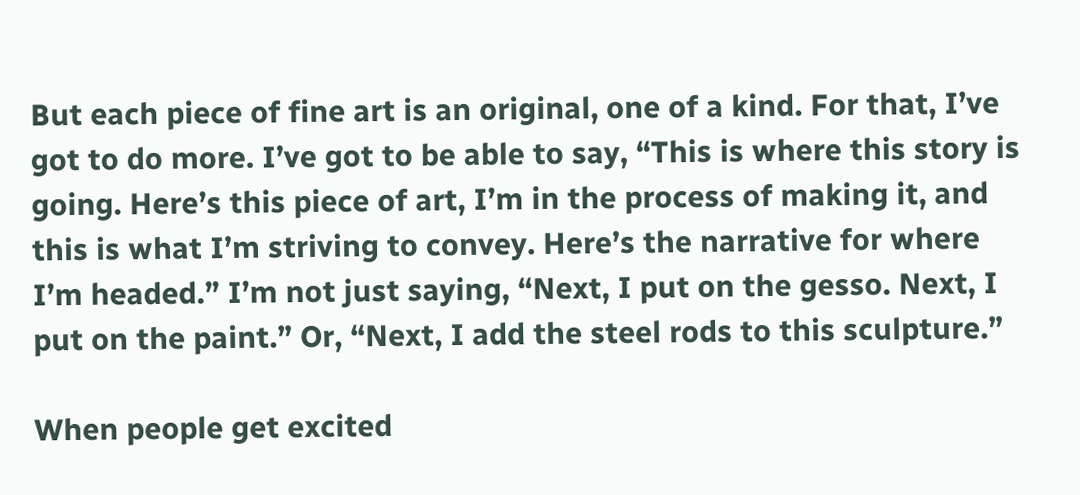But each piece of fine art is an original, one of a kind. For that, I’ve got to do more. I’ve got to be able to say, “This is where this story is going. Here’s this piece of art, I’m in the process of making it, and this is what I’m striving to convey. Here’s the narrative for where I’m headed.” I’m not just saying, “Next, I put on the gesso. Next, I put on the paint.” Or, “Next, I add the steel rods to this sculpture.”

When people get excited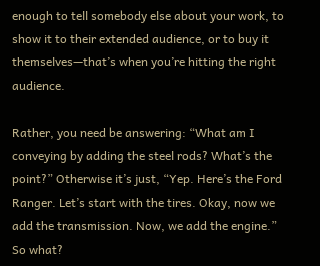enough to tell somebody else about your work, to show it to their extended audience, or to buy it themselves—that’s when you’re hitting the right audience.

Rather, you need be answering: “What am I conveying by adding the steel rods? What’s the point?” Otherwise it’s just, “Yep. Here’s the Ford Ranger. Let’s start with the tires. Okay, now we add the transmission. Now, we add the engine.” So what?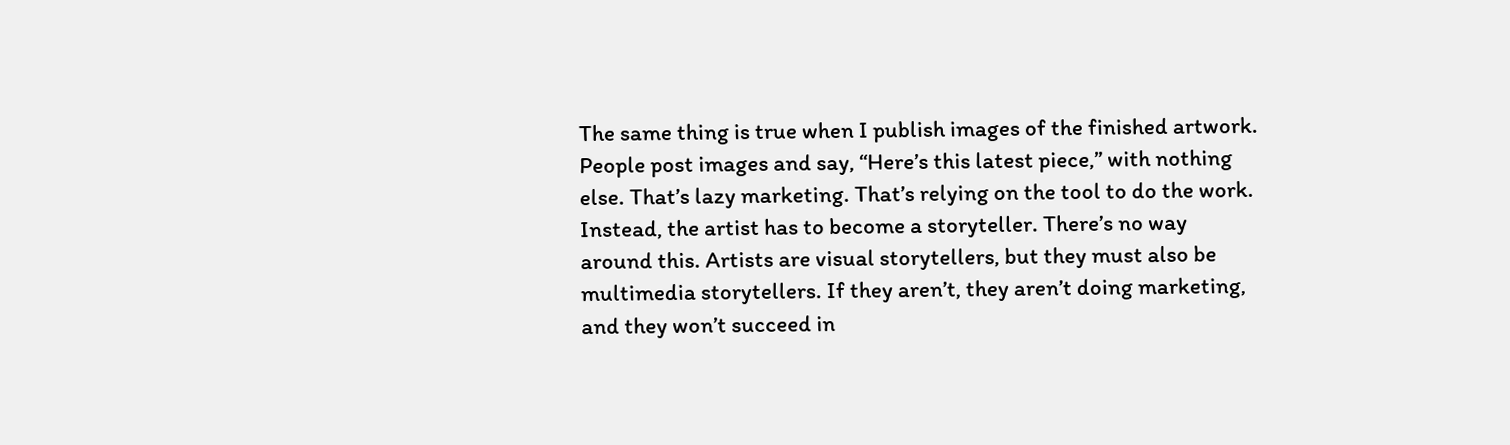The same thing is true when I publish images of the finished artwork. People post images and say, “Here’s this latest piece,” with nothing else. That’s lazy marketing. That’s relying on the tool to do the work. Instead, the artist has to become a storyteller. There’s no way around this. Artists are visual storytellers, but they must also be multimedia storytellers. If they aren’t, they aren’t doing marketing, and they won’t succeed in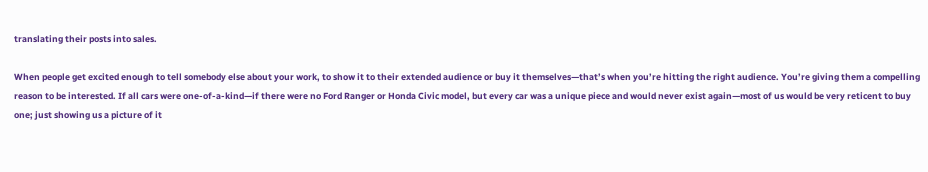translating their posts into sales.

When people get excited enough to tell somebody else about your work, to show it to their extended audience or buy it themselves—that’s when you’re hitting the right audience. You’re giving them a compelling reason to be interested. If all cars were one-of-a-kind—if there were no Ford Ranger or Honda Civic model, but every car was a unique piece and would never exist again—most of us would be very reticent to buy one; just showing us a picture of it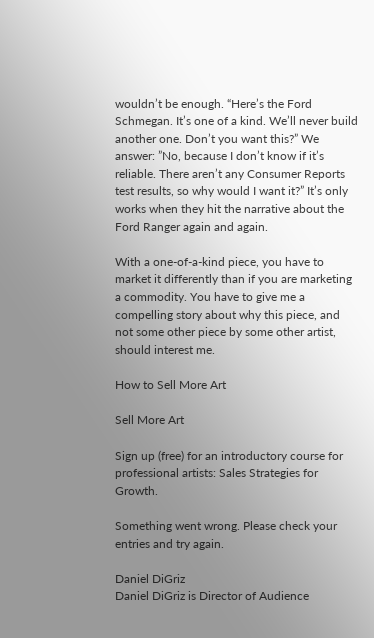wouldn’t be enough. “Here’s the Ford Schmegan. It’s one of a kind. We’ll never build another one. Don’t you want this?” We answer: ”No, because I don’t know if it’s reliable. There aren’t any Consumer Reports test results, so why would I want it?” It’s only works when they hit the narrative about the Ford Ranger again and again.

With a one-of-a-kind piece, you have to market it differently than if you are marketing a commodity. You have to give me a compelling story about why this piece, and not some other piece by some other artist, should interest me.

How to Sell More Art

Sell More Art

Sign up (free) for an introductory course for professional artists: Sales Strategies for Growth.

Something went wrong. Please check your entries and try again.

Daniel DiGriz
Daniel DiGriz is Director of Audience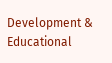Development & Educational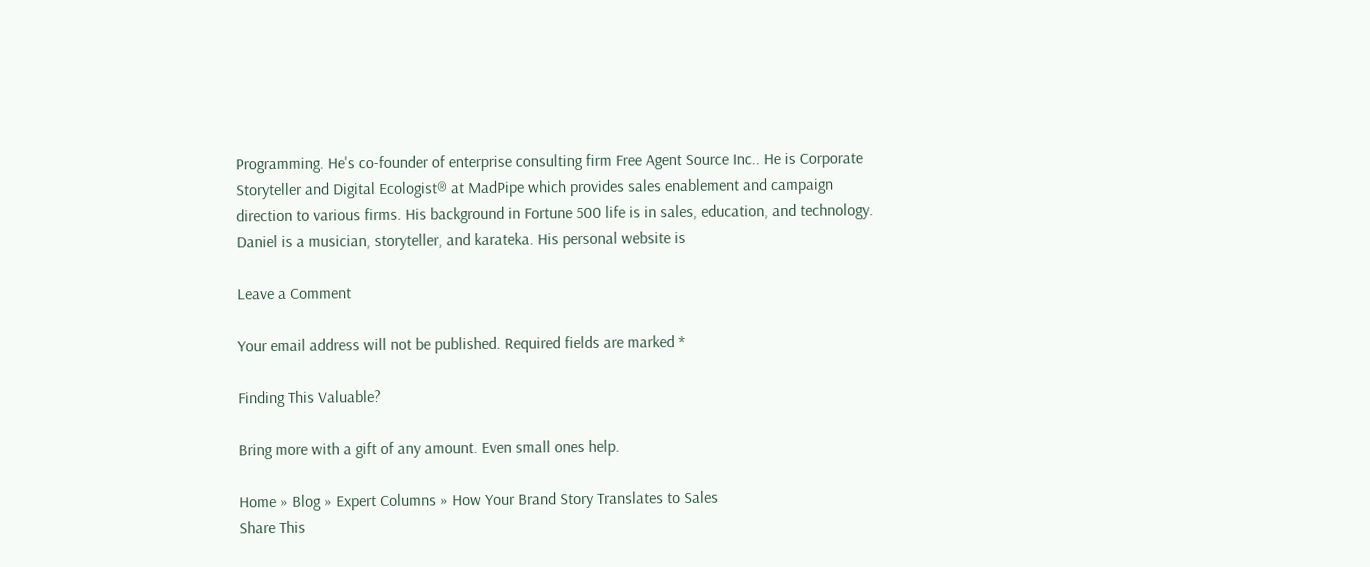Programming. He's co-founder of enterprise consulting firm Free Agent Source Inc.. He is Corporate Storyteller and Digital Ecologist® at MadPipe which provides sales enablement and campaign direction to various firms. His background in Fortune 500 life is in sales, education, and technology. Daniel is a musician, storyteller, and karateka. His personal website is

Leave a Comment

Your email address will not be published. Required fields are marked *

Finding This Valuable?

Bring more with a gift of any amount. Even small ones help.

Home » Blog » Expert Columns » How Your Brand Story Translates to Sales
Share This